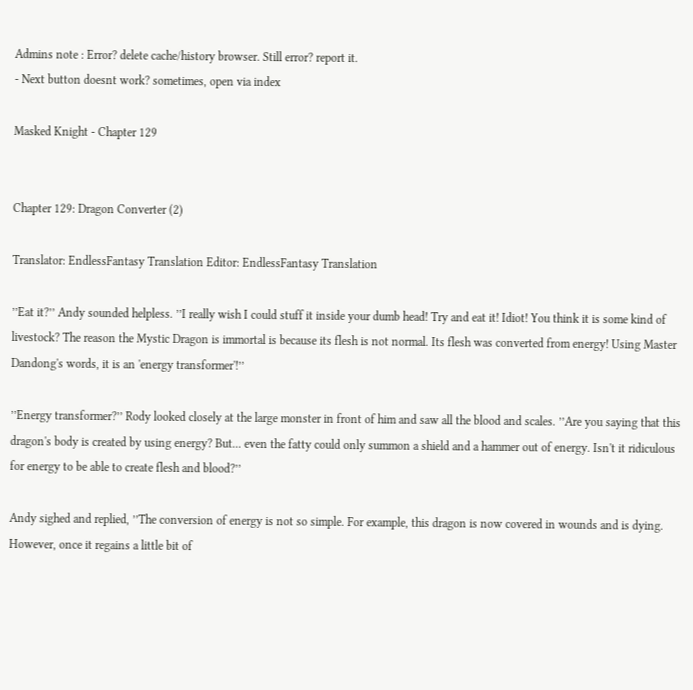Admins note : Error? delete cache/history browser. Still error? report it.
- Next button doesnt work? sometimes, open via index

Masked Knight - Chapter 129


Chapter 129: Dragon Converter (2)

Translator: EndlessFantasy Translation Editor: EndlessFantasy Translation

’’Eat it?’’ Andy sounded helpless. ’’I really wish I could stuff it inside your dumb head! Try and eat it! Idiot! You think it is some kind of livestock? The reason the Mystic Dragon is immortal is because its flesh is not normal. Its flesh was converted from energy! Using Master Dandong's words, it is an 'energy transformer'!’’

’’Energy transformer?’’ Rody looked closely at the large monster in front of him and saw all the blood and scales. ’’Are you saying that this dragon's body is created by using energy? But... even the fatty could only summon a shield and a hammer out of energy. Isn't it ridiculous for energy to be able to create flesh and blood?’’

Andy sighed and replied, ’’The conversion of energy is not so simple. For example, this dragon is now covered in wounds and is dying. However, once it regains a little bit of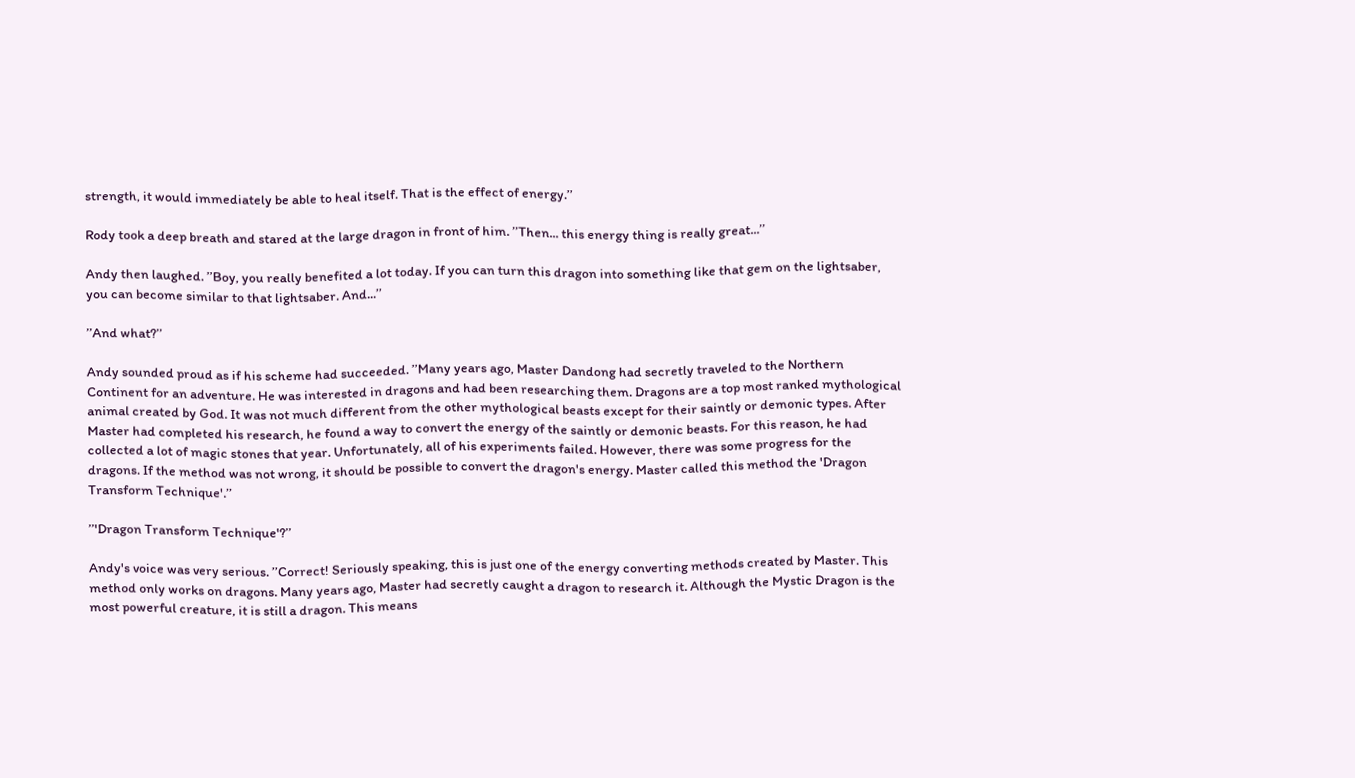strength, it would immediately be able to heal itself. That is the effect of energy.’’

Rody took a deep breath and stared at the large dragon in front of him. ’’Then... this energy thing is really great...’’

Andy then laughed. ’’Boy, you really benefited a lot today. If you can turn this dragon into something like that gem on the lightsaber, you can become similar to that lightsaber. And...’’

’’And what?’’

Andy sounded proud as if his scheme had succeeded. ’’Many years ago, Master Dandong had secretly traveled to the Northern Continent for an adventure. He was interested in dragons and had been researching them. Dragons are a top most ranked mythological animal created by God. It was not much different from the other mythological beasts except for their saintly or demonic types. After Master had completed his research, he found a way to convert the energy of the saintly or demonic beasts. For this reason, he had collected a lot of magic stones that year. Unfortunately, all of his experiments failed. However, there was some progress for the dragons. If the method was not wrong, it should be possible to convert the dragon's energy. Master called this method the 'Dragon Transform Technique'.’’

’’'Dragon Transform Technique'?’’

Andy's voice was very serious. ’’Correct! Seriously speaking, this is just one of the energy converting methods created by Master. This method only works on dragons. Many years ago, Master had secretly caught a dragon to research it. Although the Mystic Dragon is the most powerful creature, it is still a dragon. This means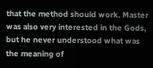that the method should work. Master was also very interested in the Gods, but he never understood what was the meaning of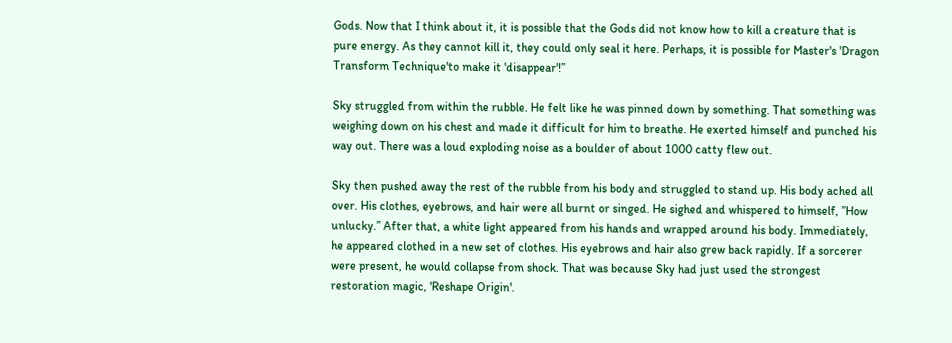Gods. Now that I think about it, it is possible that the Gods did not know how to kill a creature that is pure energy. As they cannot kill it, they could only seal it here. Perhaps, it is possible for Master's 'Dragon Transform Technique'to make it 'disappear'!’’

Sky struggled from within the rubble. He felt like he was pinned down by something. That something was weighing down on his chest and made it difficult for him to breathe. He exerted himself and punched his way out. There was a loud exploding noise as a boulder of about 1000 catty flew out.

Sky then pushed away the rest of the rubble from his body and struggled to stand up. His body ached all over. His clothes, eyebrows, and hair were all burnt or singed. He sighed and whispered to himself, ’’How unlucky.’’ After that, a white light appeared from his hands and wrapped around his body. Immediately, he appeared clothed in a new set of clothes. His eyebrows and hair also grew back rapidly. If a sorcerer were present, he would collapse from shock. That was because Sky had just used the strongest restoration magic, 'Reshape Origin'.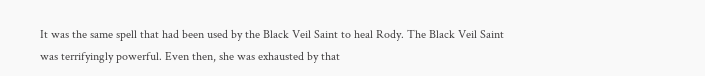It was the same spell that had been used by the Black Veil Saint to heal Rody. The Black Veil Saint was terrifyingly powerful. Even then, she was exhausted by that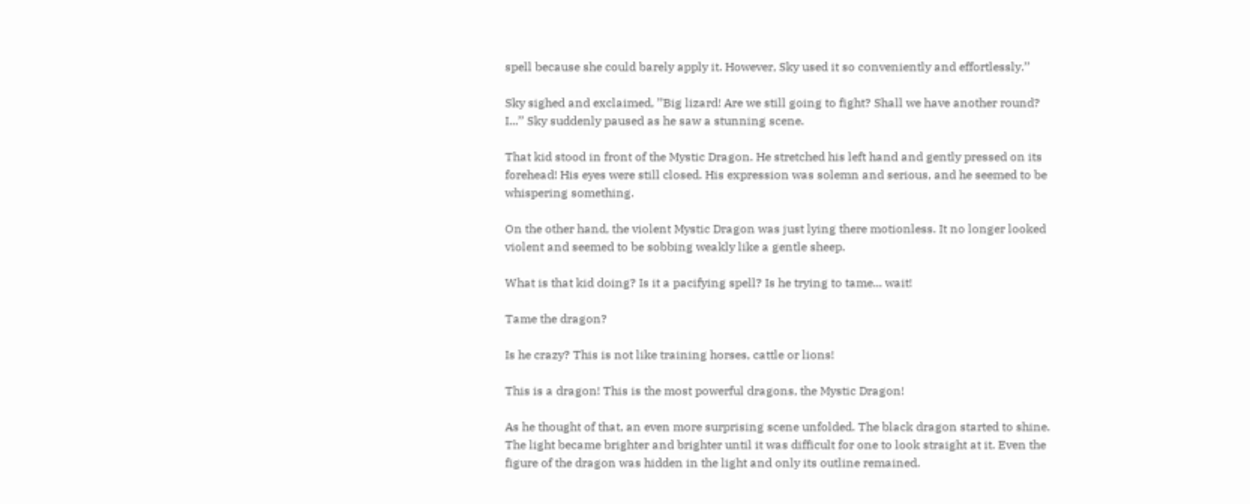spell because she could barely apply it. However, Sky used it so conveniently and effortlessly.’’

Sky sighed and exclaimed, ’’Big lizard! Are we still going to fight? Shall we have another round? I...’’ Sky suddenly paused as he saw a stunning scene.

That kid stood in front of the Mystic Dragon. He stretched his left hand and gently pressed on its forehead! His eyes were still closed. His expression was solemn and serious, and he seemed to be whispering something.

On the other hand, the violent Mystic Dragon was just lying there motionless. It no longer looked violent and seemed to be sobbing weakly like a gentle sheep.

What is that kid doing? Is it a pacifying spell? Is he trying to tame... wait!

Tame the dragon?

Is he crazy? This is not like training horses, cattle or lions!

This is a dragon! This is the most powerful dragons, the Mystic Dragon!

As he thought of that, an even more surprising scene unfolded. The black dragon started to shine. The light became brighter and brighter until it was difficult for one to look straight at it. Even the figure of the dragon was hidden in the light and only its outline remained.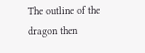The outline of the dragon then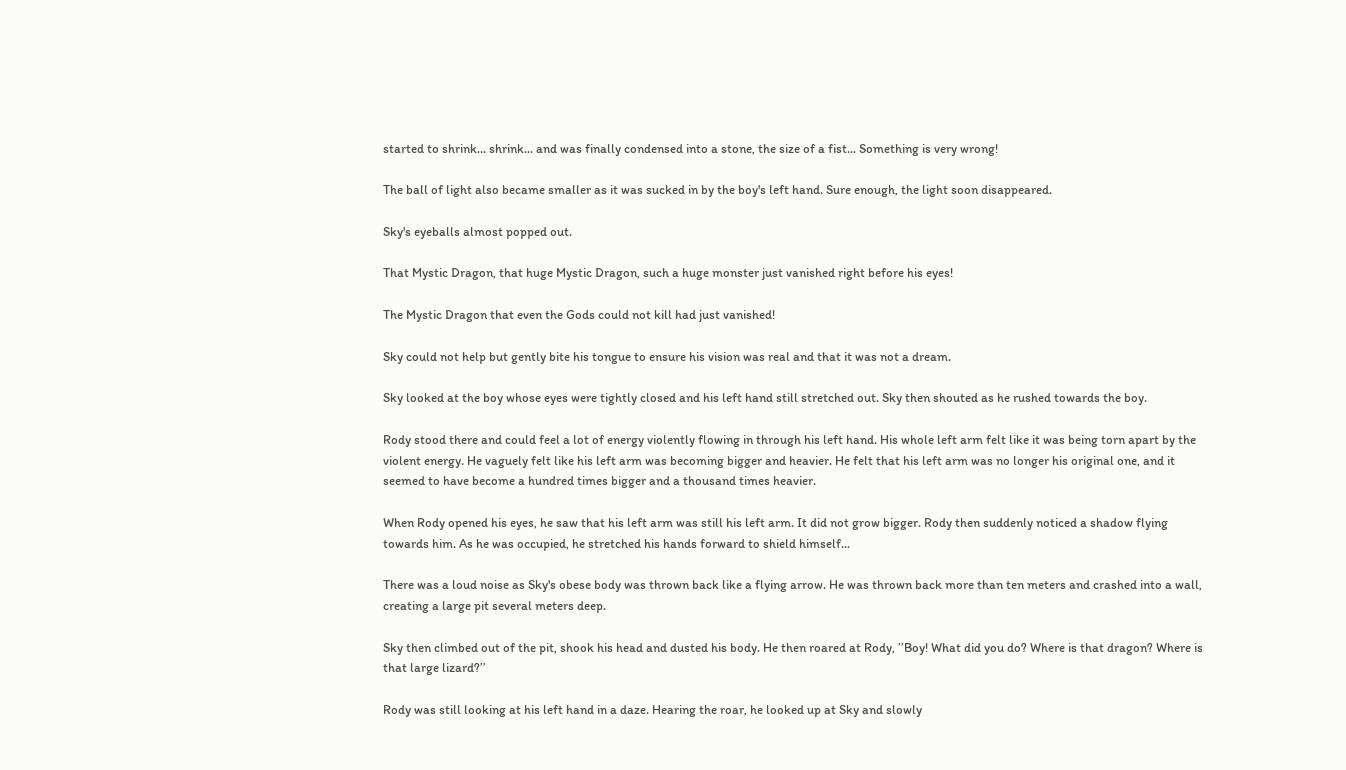started to shrink... shrink... and was finally condensed into a stone, the size of a fist... Something is very wrong!

The ball of light also became smaller as it was sucked in by the boy's left hand. Sure enough, the light soon disappeared.

Sky's eyeballs almost popped out.

That Mystic Dragon, that huge Mystic Dragon, such a huge monster just vanished right before his eyes!

The Mystic Dragon that even the Gods could not kill had just vanished!

Sky could not help but gently bite his tongue to ensure his vision was real and that it was not a dream.

Sky looked at the boy whose eyes were tightly closed and his left hand still stretched out. Sky then shouted as he rushed towards the boy.

Rody stood there and could feel a lot of energy violently flowing in through his left hand. His whole left arm felt like it was being torn apart by the violent energy. He vaguely felt like his left arm was becoming bigger and heavier. He felt that his left arm was no longer his original one, and it seemed to have become a hundred times bigger and a thousand times heavier.

When Rody opened his eyes, he saw that his left arm was still his left arm. It did not grow bigger. Rody then suddenly noticed a shadow flying towards him. As he was occupied, he stretched his hands forward to shield himself...

There was a loud noise as Sky's obese body was thrown back like a flying arrow. He was thrown back more than ten meters and crashed into a wall, creating a large pit several meters deep.

Sky then climbed out of the pit, shook his head and dusted his body. He then roared at Rody, ’’Boy! What did you do? Where is that dragon? Where is that large lizard?’’

Rody was still looking at his left hand in a daze. Hearing the roar, he looked up at Sky and slowly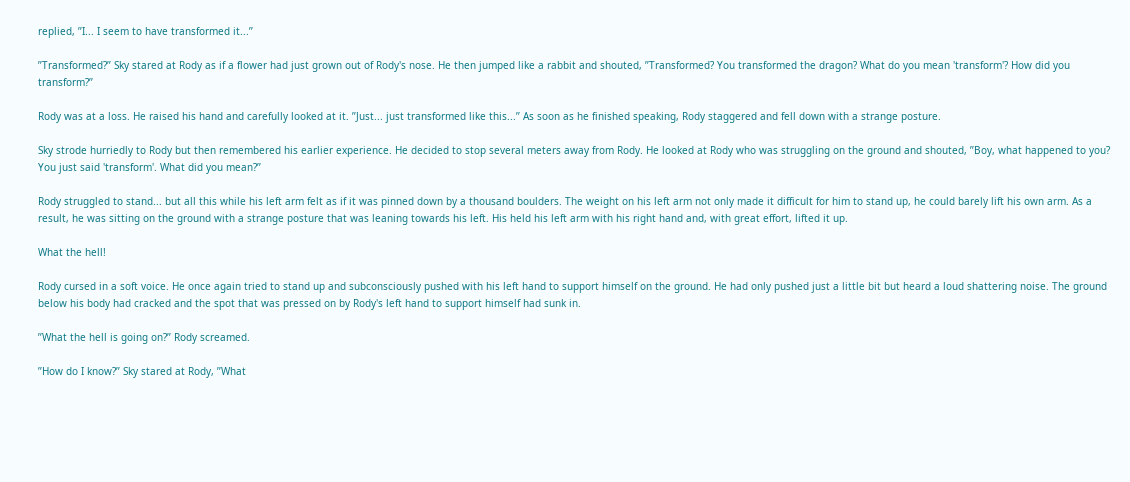replied, ’’I... I seem to have transformed it...’’

’’Transformed?’’ Sky stared at Rody as if a flower had just grown out of Rody's nose. He then jumped like a rabbit and shouted, ’’Transformed? You transformed the dragon? What do you mean 'transform'? How did you transform?’’

Rody was at a loss. He raised his hand and carefully looked at it. ’’Just... just transformed like this...’’ As soon as he finished speaking, Rody staggered and fell down with a strange posture.

Sky strode hurriedly to Rody but then remembered his earlier experience. He decided to stop several meters away from Rody. He looked at Rody who was struggling on the ground and shouted, ’’Boy, what happened to you? You just said 'transform'. What did you mean?’’

Rody struggled to stand... but all this while his left arm felt as if it was pinned down by a thousand boulders. The weight on his left arm not only made it difficult for him to stand up, he could barely lift his own arm. As a result, he was sitting on the ground with a strange posture that was leaning towards his left. His held his left arm with his right hand and, with great effort, lifted it up.

What the hell!

Rody cursed in a soft voice. He once again tried to stand up and subconsciously pushed with his left hand to support himself on the ground. He had only pushed just a little bit but heard a loud shattering noise. The ground below his body had cracked and the spot that was pressed on by Rody's left hand to support himself had sunk in.

’’What the hell is going on?’’ Rody screamed.

’’How do I know?’’ Sky stared at Rody, ’’What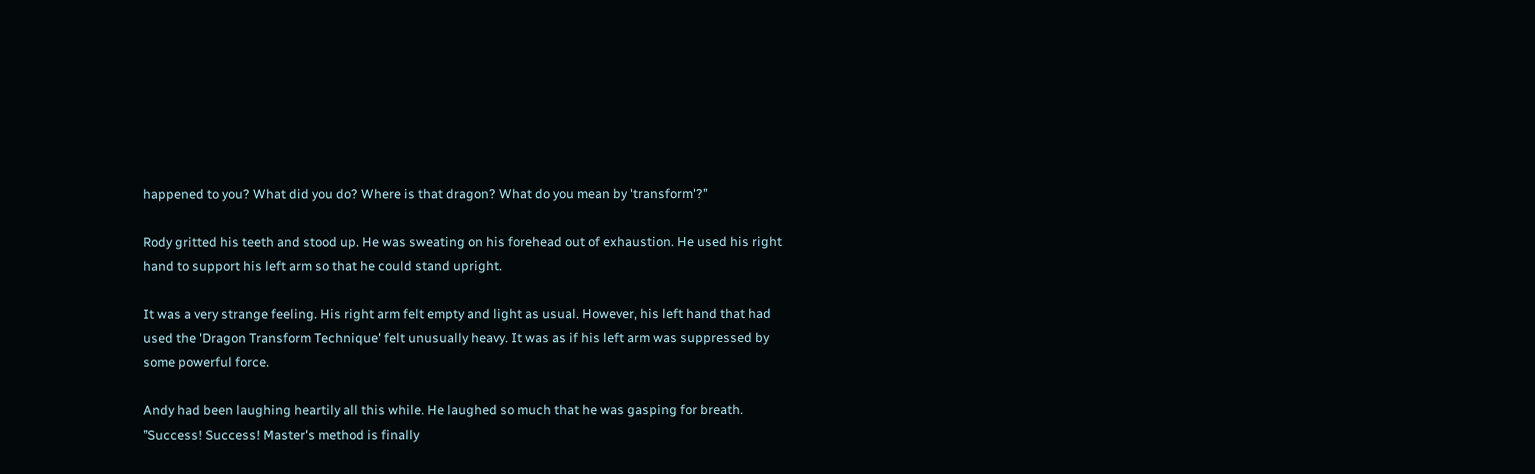happened to you? What did you do? Where is that dragon? What do you mean by 'transform'?’’

Rody gritted his teeth and stood up. He was sweating on his forehead out of exhaustion. He used his right hand to support his left arm so that he could stand upright.

It was a very strange feeling. His right arm felt empty and light as usual. However, his left hand that had used the 'Dragon Transform Technique' felt unusually heavy. It was as if his left arm was suppressed by some powerful force.

Andy had been laughing heartily all this while. He laughed so much that he was gasping for breath. ’’Success! Success! Master's method is finally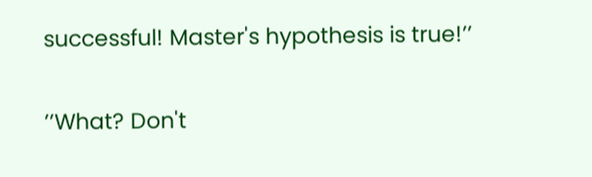successful! Master's hypothesis is true!’’

’’What? Don't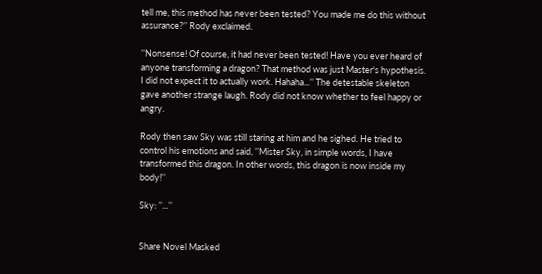tell me, this method has never been tested? You made me do this without assurance?’’ Rody exclaimed.

’’Nonsense! Of course, it had never been tested! Have you ever heard of anyone transforming a dragon? That method was just Master's hypothesis. I did not expect it to actually work. Hahaha...’’ The detestable skeleton gave another strange laugh. Rody did not know whether to feel happy or angry.

Rody then saw Sky was still staring at him and he sighed. He tried to control his emotions and said, ’’Mister Sky, in simple words, I have transformed this dragon. In other words, this dragon is now inside my body!’’

Sky: ’’...’’


Share Novel Masked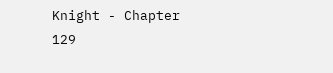Knight - Chapter 129